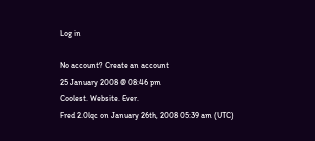Log in

No account? Create an account
25 January 2008 @ 08:46 pm
Coolest. Website. Ever.
Fred 2.0lqc on January 26th, 2008 05:39 am (UTC)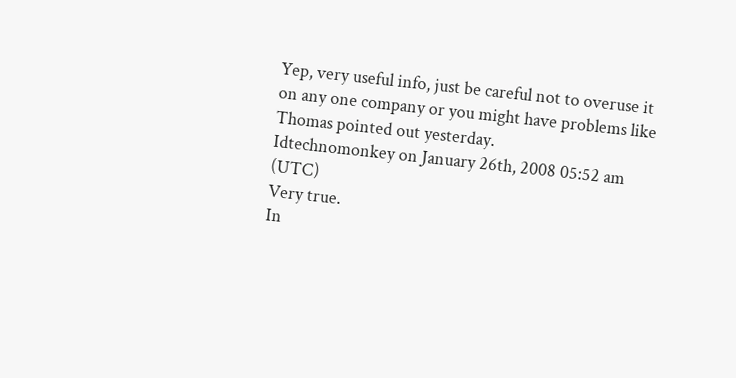Yep, very useful info, just be careful not to overuse it on any one company or you might have problems like Thomas pointed out yesterday.
Idtechnomonkey on January 26th, 2008 05:52 am (UTC)
Very true.
In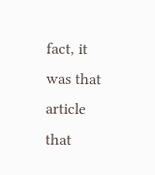fact, it was that article that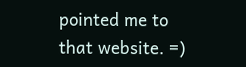pointed me to that website. =)